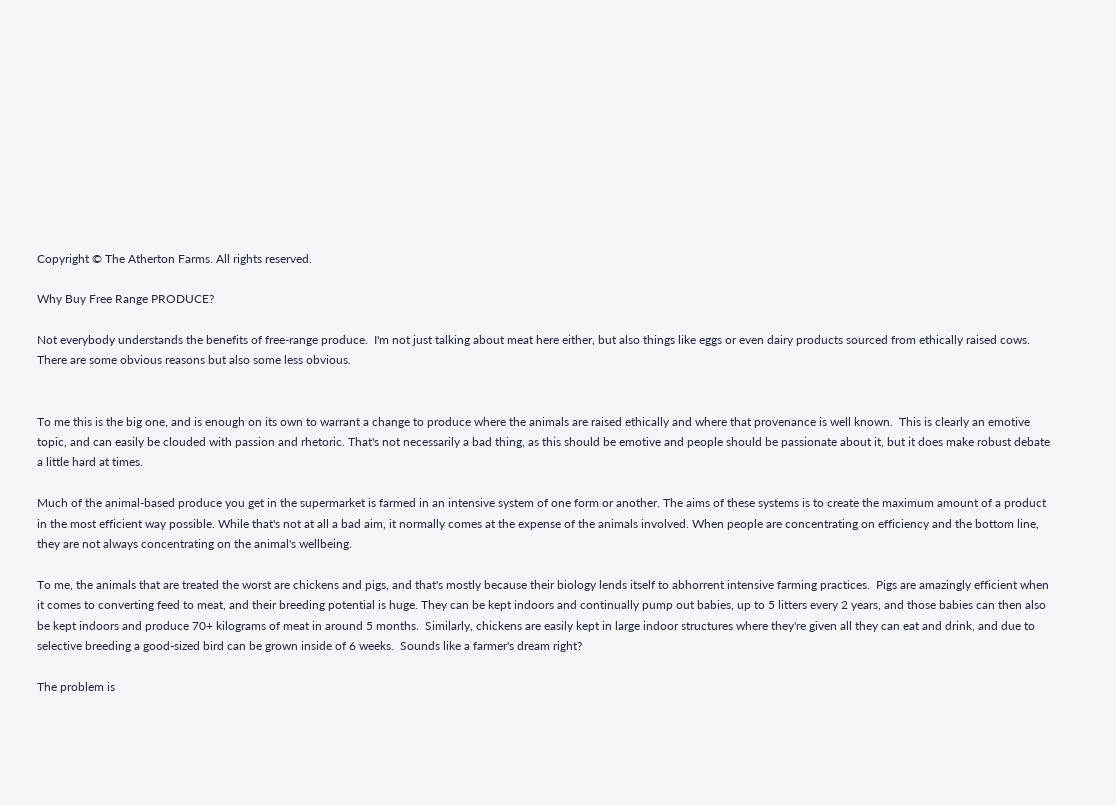Copyright © The Atherton Farms. All rights reserved.

Why Buy Free Range PRODUCE?

Not everybody understands the benefits of free-range produce.  I'm not just talking about meat here either, but also things like eggs or even dairy products sourced from ethically raised cows.  There are some obvious reasons but also some less obvious.


To me this is the big one, and is enough on its own to warrant a change to produce where the animals are raised ethically and where that provenance is well known.  This is clearly an emotive topic, and can easily be clouded with passion and rhetoric. That's not necessarily a bad thing, as this should be emotive and people should be passionate about it, but it does make robust debate a little hard at times.

Much of the animal-based produce you get in the supermarket is farmed in an intensive system of one form or another. The aims of these systems is to create the maximum amount of a product in the most efficient way possible. While that's not at all a bad aim, it normally comes at the expense of the animals involved. When people are concentrating on efficiency and the bottom line, they are not always concentrating on the animal's wellbeing.

To me, the animals that are treated the worst are chickens and pigs, and that's mostly because their biology lends itself to abhorrent intensive farming practices.  Pigs are amazingly efficient when it comes to converting feed to meat, and their breeding potential is huge. They can be kept indoors and continually pump out babies, up to 5 litters every 2 years, and those babies can then also be kept indoors and produce 70+ kilograms of meat in around 5 months.  Similarly, chickens are easily kept in large indoor structures where they're given all they can eat and drink, and due to selective breeding a good-sized bird can be grown inside of 6 weeks.  Sounds like a farmer's dream right?

The problem is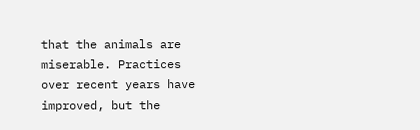that the animals are miserable. Practices over recent years have improved, but the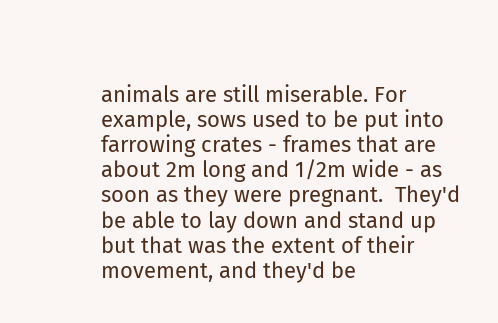animals are still miserable. For example, sows used to be put into farrowing crates - frames that are about 2m long and 1/2m wide - as soon as they were pregnant.  They'd be able to lay down and stand up but that was the extent of their movement, and they'd be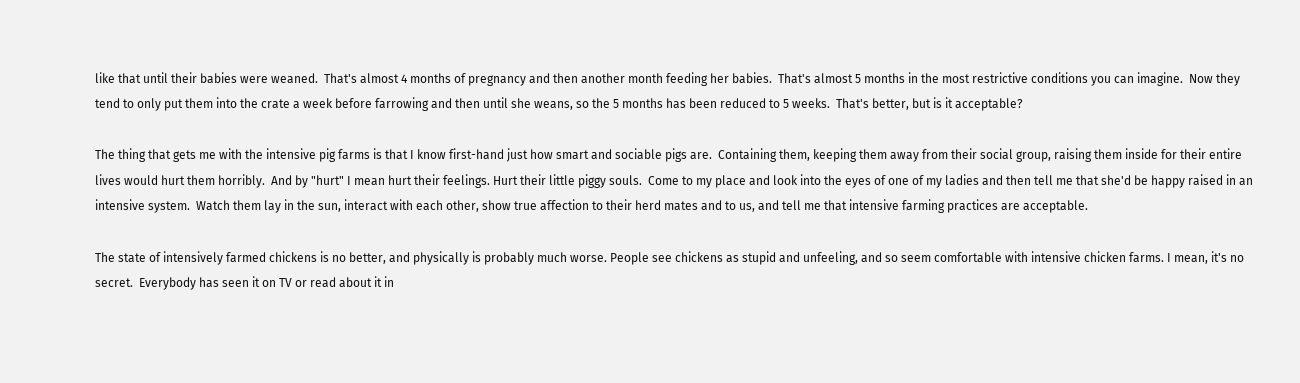like that until their babies were weaned.  That's almost 4 months of pregnancy and then another month feeding her babies.  That's almost 5 months in the most restrictive conditions you can imagine.  Now they tend to only put them into the crate a week before farrowing and then until she weans, so the 5 months has been reduced to 5 weeks.  That's better, but is it acceptable?

The thing that gets me with the intensive pig farms is that I know first-hand just how smart and sociable pigs are.  Containing them, keeping them away from their social group, raising them inside for their entire lives would hurt them horribly.  And by "hurt" I mean hurt their feelings. Hurt their little piggy souls.  Come to my place and look into the eyes of one of my ladies and then tell me that she'd be happy raised in an intensive system.  Watch them lay in the sun, interact with each other, show true affection to their herd mates and to us, and tell me that intensive farming practices are acceptable.

The state of intensively farmed chickens is no better, and physically is probably much worse. People see chickens as stupid and unfeeling, and so seem comfortable with intensive chicken farms. I mean, it's no secret.  Everybody has seen it on TV or read about it in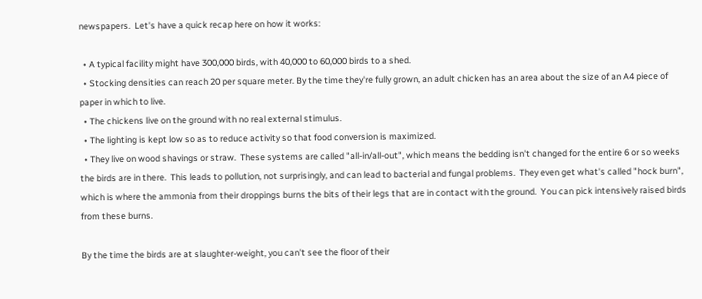newspapers.  Let's have a quick recap here on how it works:

  • A typical facility might have 300,000 birds, with 40,000 to 60,000 birds to a shed.
  • Stocking densities can reach 20 per square meter. By the time they're fully grown, an adult chicken has an area about the size of an A4 piece of paper in which to live.
  • The chickens live on the ground with no real external stimulus.
  • The lighting is kept low so as to reduce activity so that food conversion is maximized.
  • They live on wood shavings or straw.  These systems are called "all-in/all-out", which means the bedding isn't changed for the entire 6 or so weeks the birds are in there.  This leads to pollution, not surprisingly, and can lead to bacterial and fungal problems.  They even get what's called "hock burn", which is where the ammonia from their droppings burns the bits of their legs that are in contact with the ground.  You can pick intensively raised birds from these burns.

By the time the birds are at slaughter-weight, you can't see the floor of their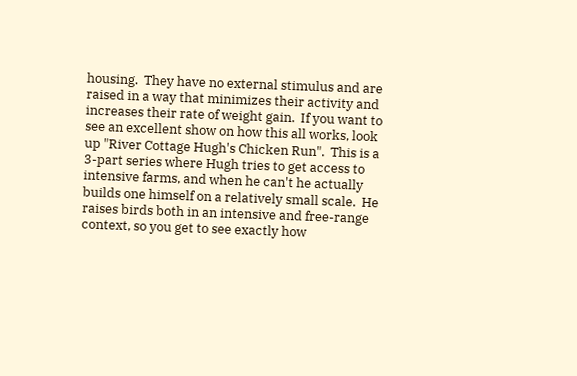housing.  They have no external stimulus and are raised in a way that minimizes their activity and increases their rate of weight gain.  If you want to see an excellent show on how this all works, look up "River Cottage Hugh's Chicken Run".  This is a 3-part series where Hugh tries to get access to intensive farms, and when he can't he actually builds one himself on a relatively small scale.  He raises birds both in an intensive and free-range context, so you get to see exactly how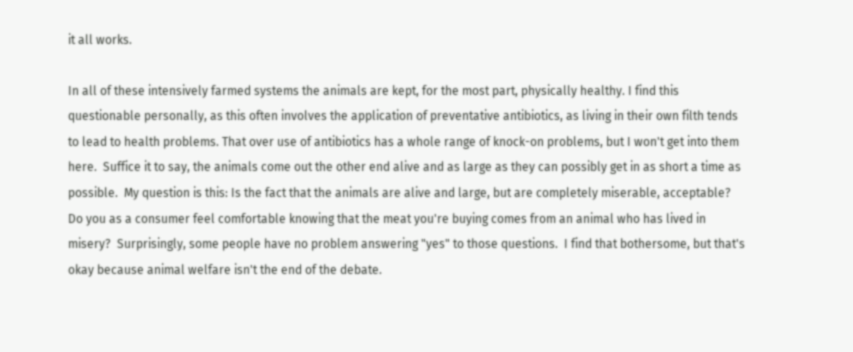it all works.

In all of these intensively farmed systems the animals are kept, for the most part, physically healthy. I find this questionable personally, as this often involves the application of preventative antibiotics, as living in their own filth tends to lead to health problems. That over use of antibiotics has a whole range of knock-on problems, but I won't get into them here.  Suffice it to say, the animals come out the other end alive and as large as they can possibly get in as short a time as possible.  My question is this: Is the fact that the animals are alive and large, but are completely miserable, acceptable?  Do you as a consumer feel comfortable knowing that the meat you're buying comes from an animal who has lived in misery?  Surprisingly, some people have no problem answering "yes" to those questions.  I find that bothersome, but that's okay because animal welfare isn't the end of the debate.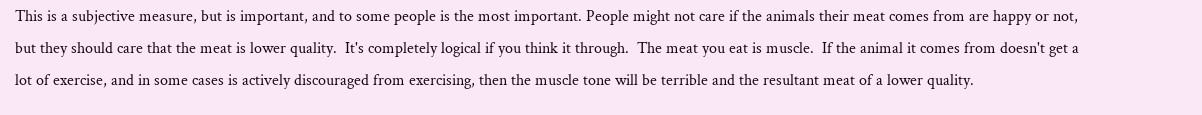This is a subjective measure, but is important, and to some people is the most important. People might not care if the animals their meat comes from are happy or not, but they should care that the meat is lower quality.  It's completely logical if you think it through.  The meat you eat is muscle.  If the animal it comes from doesn't get a lot of exercise, and in some cases is actively discouraged from exercising, then the muscle tone will be terrible and the resultant meat of a lower quality.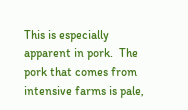This is especially apparent in pork.  The pork that comes from intensive farms is pale,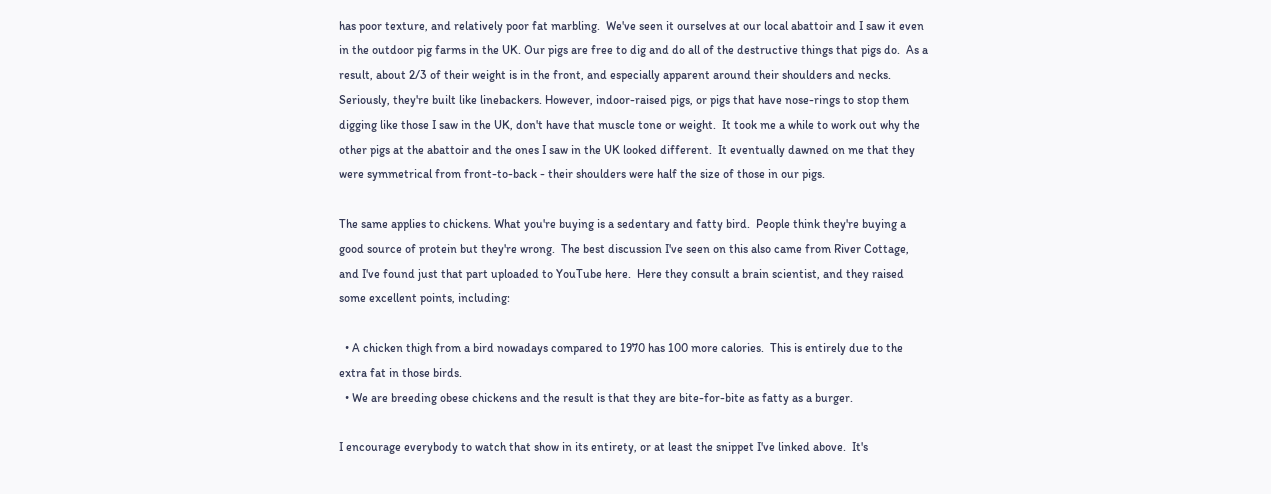has poor texture, and relatively poor fat marbling.  We've seen it ourselves at our local abattoir and I saw it even in the outdoor pig farms in the UK. Our pigs are free to dig and do all of the destructive things that pigs do.  As a result, about 2/3 of their weight is in the front, and especially apparent around their shoulders and necks. Seriously, they're built like linebackers. However, indoor-raised pigs, or pigs that have nose-rings to stop them digging like those I saw in the UK, don't have that muscle tone or weight.  It took me a while to work out why the other pigs at the abattoir and the ones I saw in the UK looked different.  It eventually dawned on me that they were symmetrical from front-to-back - their shoulders were half the size of those in our pigs.

The same applies to chickens. What you're buying is a sedentary and fatty bird.  People think they're buying a good source of protein but they're wrong.  The best discussion I've seen on this also came from River Cottage, and I've found just that part uploaded to YouTube here.  Here they consult a brain scientist, and they raised some excellent points, including:

  • A chicken thigh from a bird nowadays compared to 1970 has 100 more calories.  This is entirely due to the extra fat in those birds.
  • We are breeding obese chickens and the result is that they are bite-for-bite as fatty as a burger.

I encourage everybody to watch that show in its entirety, or at least the snippet I've linked above.  It's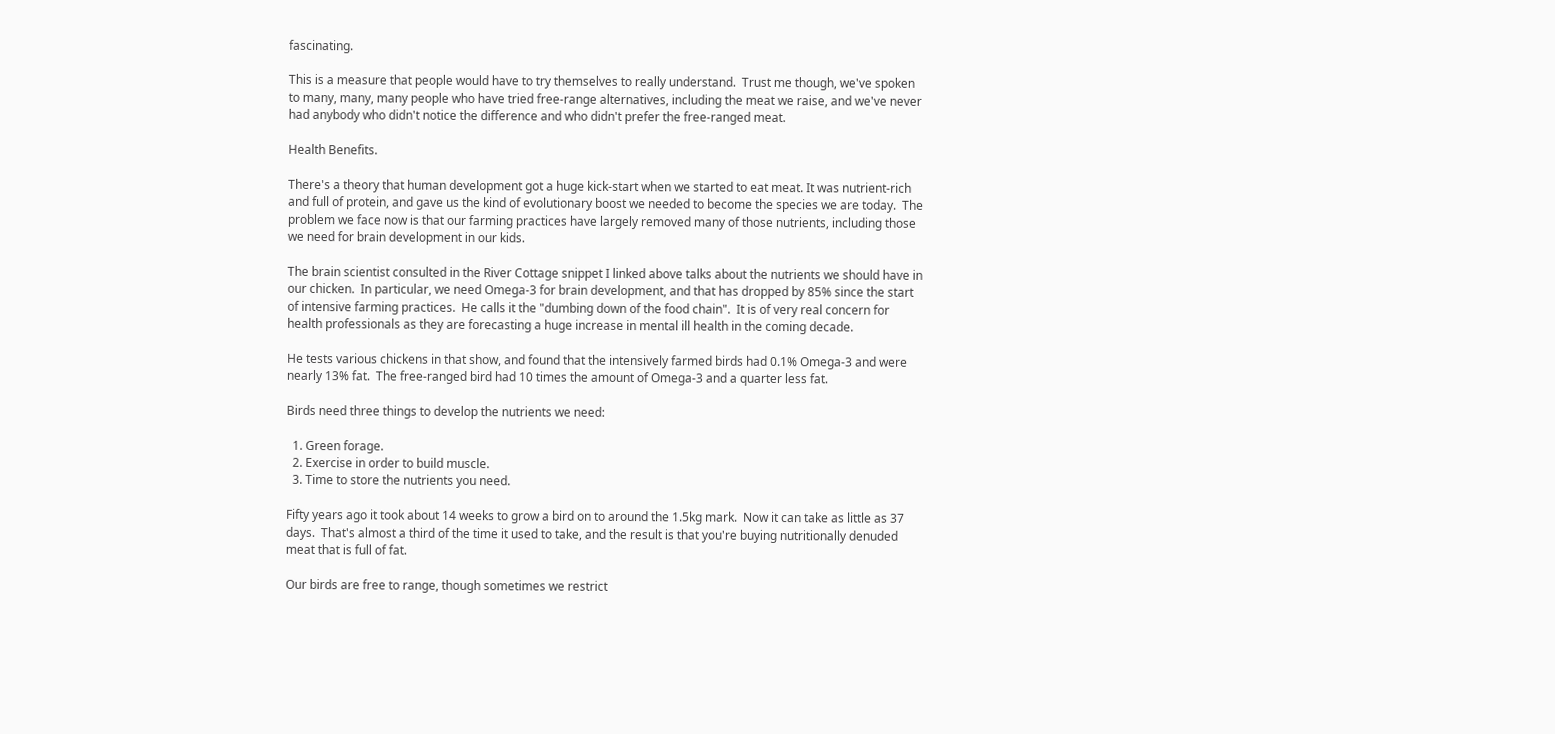fascinating.

This is a measure that people would have to try themselves to really understand.  Trust me though, we've spoken to many, many, many people who have tried free-range alternatives, including the meat we raise, and we've never had anybody who didn't notice the difference and who didn't prefer the free-ranged meat.

Health Benefits.

There's a theory that human development got a huge kick-start when we started to eat meat. It was nutrient-rich and full of protein, and gave us the kind of evolutionary boost we needed to become the species we are today.  The problem we face now is that our farming practices have largely removed many of those nutrients, including those we need for brain development in our kids.

The brain scientist consulted in the River Cottage snippet I linked above talks about the nutrients we should have in our chicken.  In particular, we need Omega-3 for brain development, and that has dropped by 85% since the start of intensive farming practices.  He calls it the "dumbing down of the food chain".  It is of very real concern for health professionals as they are forecasting a huge increase in mental ill health in the coming decade.

He tests various chickens in that show, and found that the intensively farmed birds had 0.1% Omega-3 and were nearly 13% fat.  The free-ranged bird had 10 times the amount of Omega-3 and a quarter less fat.

Birds need three things to develop the nutrients we need:

  1. Green forage.
  2. Exercise in order to build muscle.
  3. Time to store the nutrients you need.

Fifty years ago it took about 14 weeks to grow a bird on to around the 1.5kg mark.  Now it can take as little as 37 days.  That's almost a third of the time it used to take, and the result is that you're buying nutritionally denuded meat that is full of fat.

Our birds are free to range, though sometimes we restrict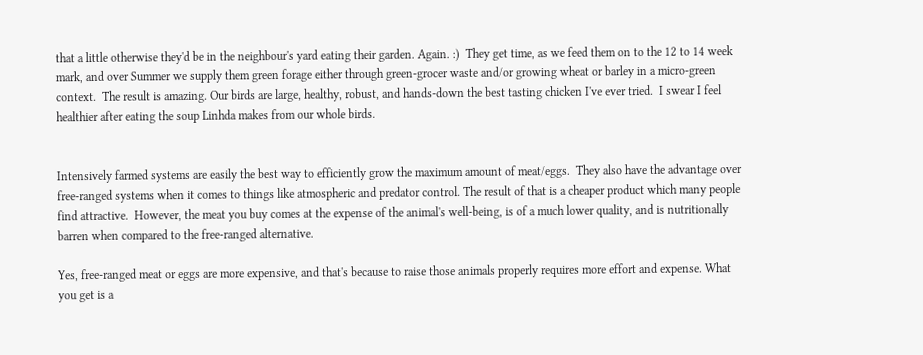that a little otherwise they'd be in the neighbour's yard eating their garden. Again. :)  They get time, as we feed them on to the 12 to 14 week mark, and over Summer we supply them green forage either through green-grocer waste and/or growing wheat or barley in a micro-green context.  The result is amazing. Our birds are large, healthy, robust, and hands-down the best tasting chicken I've ever tried.  I swear I feel healthier after eating the soup Linhda makes from our whole birds.


Intensively farmed systems are easily the best way to efficiently grow the maximum amount of meat/eggs.  They also have the advantage over free-ranged systems when it comes to things like atmospheric and predator control. The result of that is a cheaper product which many people find attractive.  However, the meat you buy comes at the expense of the animal's well-being, is of a much lower quality, and is nutritionally barren when compared to the free-ranged alternative.

Yes, free-ranged meat or eggs are more expensive, and that's because to raise those animals properly requires more effort and expense. What you get is a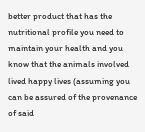better product that has the nutritional profile you need to maintain your health and you know that the animals involved lived happy lives (assuming you can be assured of the provenance of said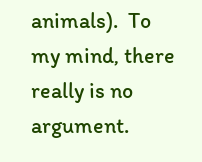animals).  To my mind, there really is no argument.